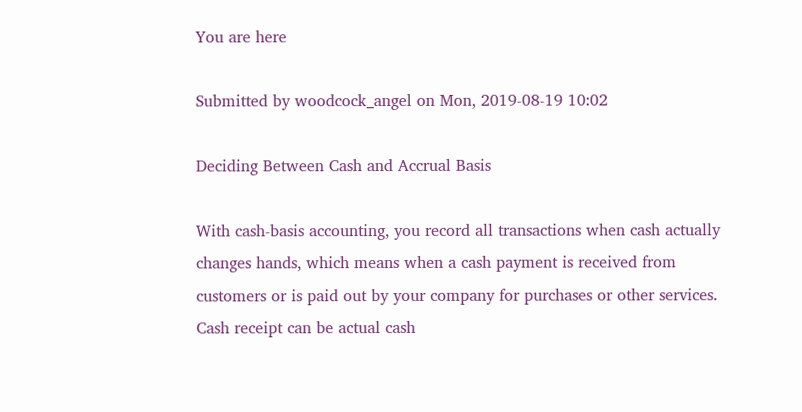You are here

Submitted by woodcock_angel on Mon, 2019-08-19 10:02

Deciding Between Cash and Accrual Basis

With cash-basis accounting, you record all transactions when cash actually changes hands, which means when a cash payment is received from customers or is paid out by your company for purchases or other services. Cash receipt can be actual cash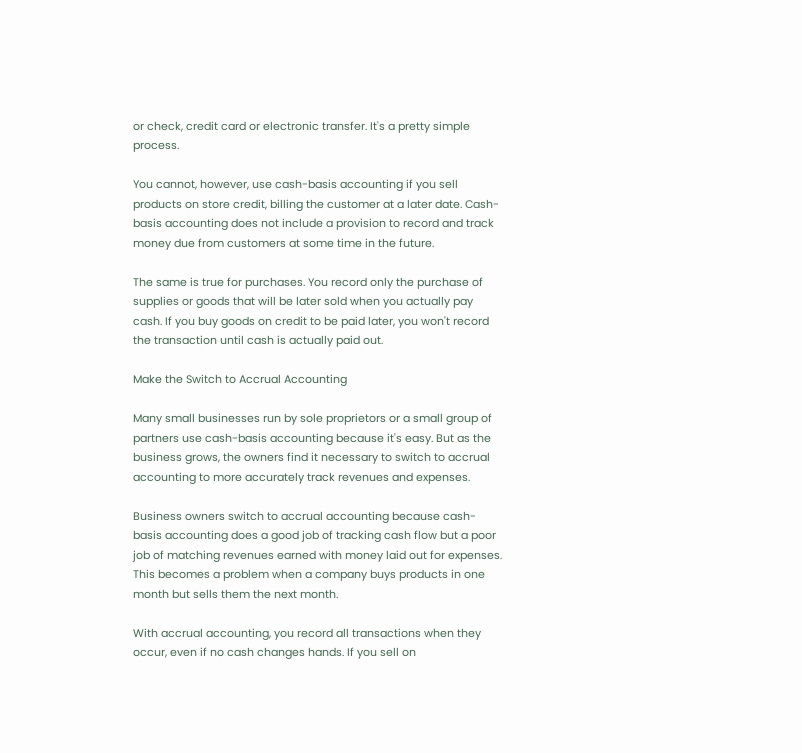or check, credit card or electronic transfer. It's a pretty simple process.

You cannot, however, use cash-basis accounting if you sell products on store credit, billing the customer at a later date. Cash-basis accounting does not include a provision to record and track money due from customers at some time in the future.

The same is true for purchases. You record only the purchase of supplies or goods that will be later sold when you actually pay cash. If you buy goods on credit to be paid later, you won't record the transaction until cash is actually paid out.

Make the Switch to Accrual Accounting

Many small businesses run by sole proprietors or a small group of partners use cash-basis accounting because it's easy. But as the business grows, the owners find it necessary to switch to accrual accounting to more accurately track revenues and expenses.

Business owners switch to accrual accounting because cash-basis accounting does a good job of tracking cash flow but a poor job of matching revenues earned with money laid out for expenses. This becomes a problem when a company buys products in one month but sells them the next month.

With accrual accounting, you record all transactions when they occur, even if no cash changes hands. If you sell on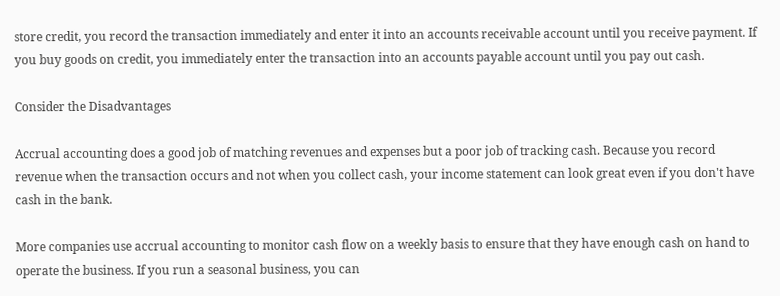store credit, you record the transaction immediately and enter it into an accounts receivable account until you receive payment. If you buy goods on credit, you immediately enter the transaction into an accounts payable account until you pay out cash.

Consider the Disadvantages

Accrual accounting does a good job of matching revenues and expenses but a poor job of tracking cash. Because you record revenue when the transaction occurs and not when you collect cash, your income statement can look great even if you don't have cash in the bank.

More companies use accrual accounting to monitor cash flow on a weekly basis to ensure that they have enough cash on hand to operate the business. If you run a seasonal business, you can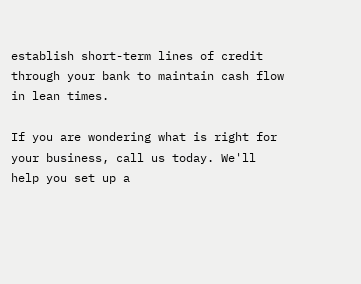establish short-term lines of credit through your bank to maintain cash flow in lean times.

If you are wondering what is right for your business, call us today. We'll help you set up a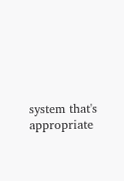system that's appropriate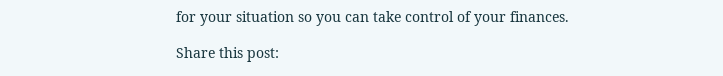for your situation so you can take control of your finances.

Share this post: